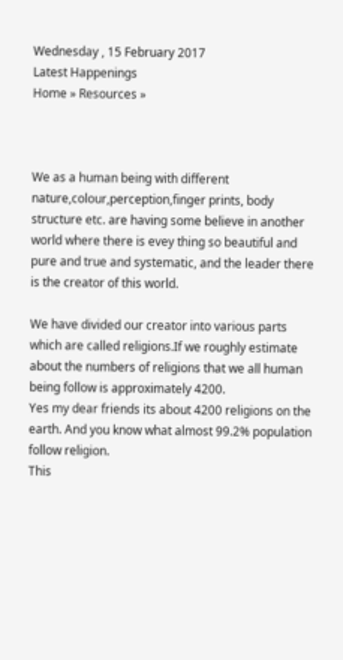Wednesday , 15 February 2017
Latest Happenings
Home » Resources »



We as a human being with different nature,colour,perception,finger prints, body structure etc. are having some believe in another world where there is evey thing so beautiful and pure and true and systematic, and the leader there is the creator of this world.

We have divided our creator into various parts which are called religions.If we roughly estimate about the numbers of religions that we all human being follow is approximately 4200.
Yes my dear friends its about 4200 religions on the earth. And you know what almost 99.2% population follow religion.
This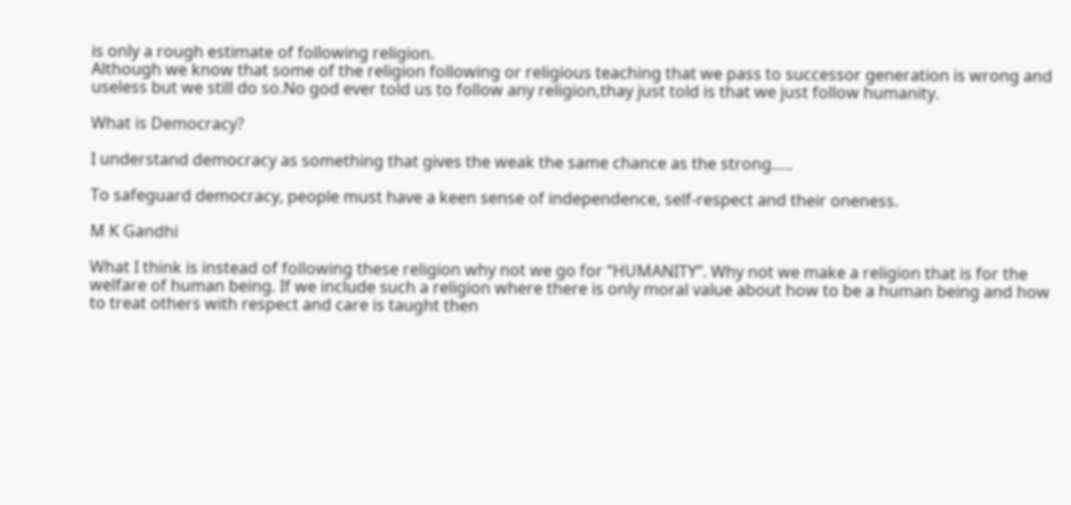is only a rough estimate of following religion.
Although we know that some of the religion following or religious teaching that we pass to successor generation is wrong and useless but we still do so.No god ever told us to follow any religion,thay just told is that we just follow humanity.

What is Democracy?

I understand democracy as something that gives the weak the same chance as the strong…..

To safeguard democracy, people must have a keen sense of independence, self-respect and their oneness.

M K Gandhi

What I think is instead of following these religion why not we go for “HUMANITY”. Why not we make a religion that is for the welfare of human being. If we include such a religion where there is only moral value about how to be a human being and how to treat others with respect and care is taught then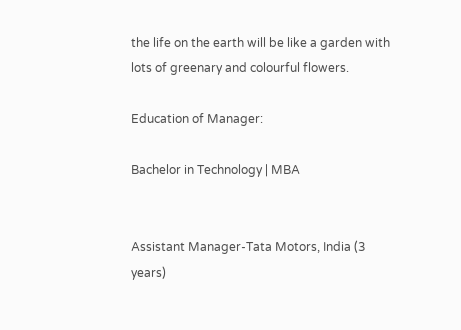the life on the earth will be like a garden with lots of greenary and colourful flowers.

Education of Manager:

Bachelor in Technology | MBA


Assistant Manager-Tata Motors, India (3 years)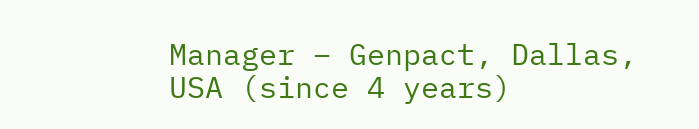Manager – Genpact, Dallas, USA (since 4 years)